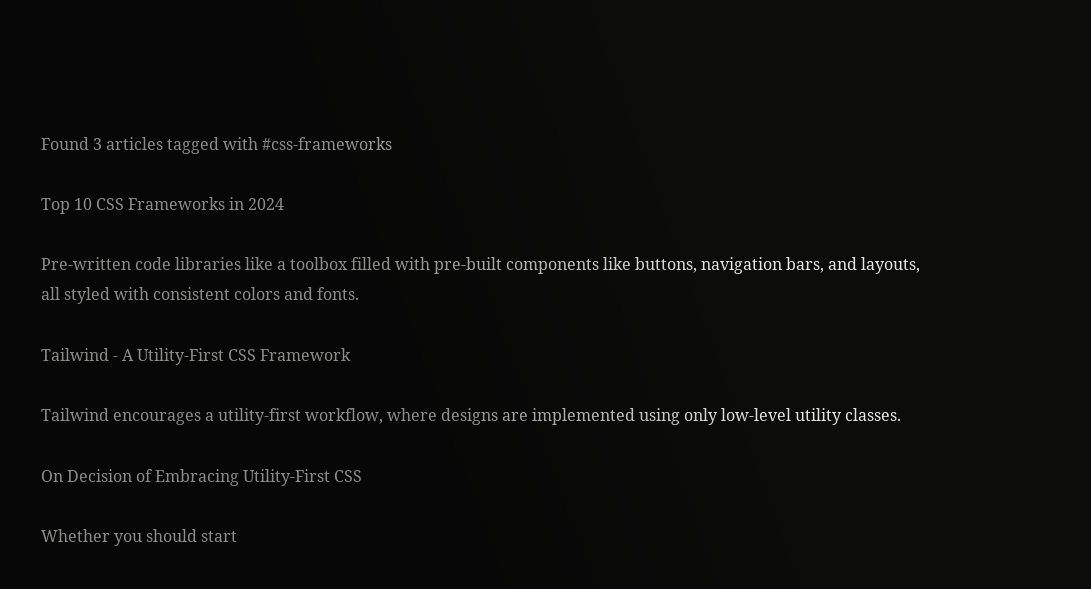Found 3 articles tagged with #css-frameworks

Top 10 CSS Frameworks in 2024

Pre-written code libraries like a toolbox filled with pre-built components like buttons, navigation bars, and layouts, all styled with consistent colors and fonts.

Tailwind - A Utility-First CSS Framework

Tailwind encourages a utility-first workflow, where designs are implemented using only low-level utility classes.

On Decision of Embracing Utility-First CSS

Whether you should start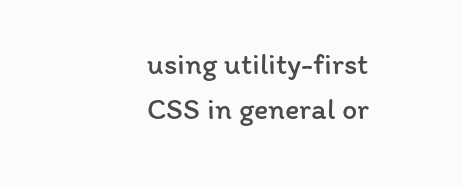using utility-first CSS in general or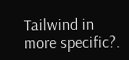Tailwind in more specific?.